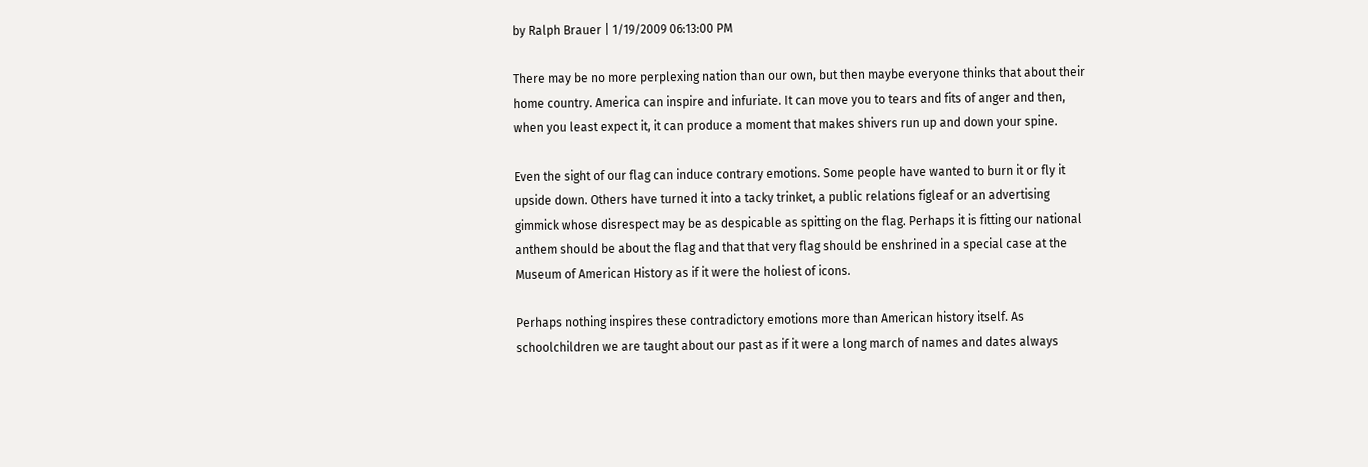by Ralph Brauer | 1/19/2009 06:13:00 PM

There may be no more perplexing nation than our own, but then maybe everyone thinks that about their home country. America can inspire and infuriate. It can move you to tears and fits of anger and then, when you least expect it, it can produce a moment that makes shivers run up and down your spine.

Even the sight of our flag can induce contrary emotions. Some people have wanted to burn it or fly it upside down. Others have turned it into a tacky trinket, a public relations figleaf or an advertising gimmick whose disrespect may be as despicable as spitting on the flag. Perhaps it is fitting our national anthem should be about the flag and that that very flag should be enshrined in a special case at the Museum of American History as if it were the holiest of icons.

Perhaps nothing inspires these contradictory emotions more than American history itself. As schoolchildren we are taught about our past as if it were a long march of names and dates always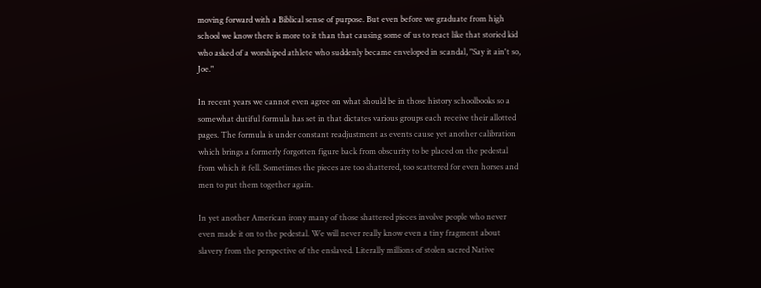moving forward with a Biblical sense of purpose. But even before we graduate from high school we know there is more to it than that causing some of us to react like that storied kid who asked of a worshiped athlete who suddenly became enveloped in scandal, "Say it ain't so, Joe."

In recent years we cannot even agree on what should be in those history schoolbooks so a somewhat dutiful formula has set in that dictates various groups each receive their allotted pages. The formula is under constant readjustment as events cause yet another calibration which brings a formerly forgotten figure back from obscurity to be placed on the pedestal from which it fell. Sometimes the pieces are too shattered, too scattered for even horses and men to put them together again.

In yet another American irony many of those shattered pieces involve people who never even made it on to the pedestal. We will never really know even a tiny fragment about slavery from the perspective of the enslaved. Literally millions of stolen sacred Native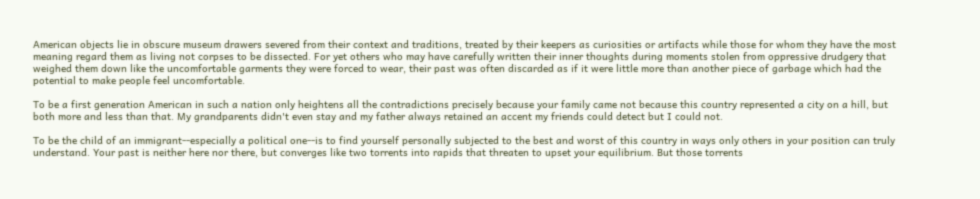American objects lie in obscure museum drawers severed from their context and traditions, treated by their keepers as curiosities or artifacts while those for whom they have the most meaning regard them as living not corpses to be dissected. For yet others who may have carefully written their inner thoughts during moments stolen from oppressive drudgery that weighed them down like the uncomfortable garments they were forced to wear, their past was often discarded as if it were little more than another piece of garbage which had the potential to make people feel uncomfortable.

To be a first generation American in such a nation only heightens all the contradictions precisely because your family came not because this country represented a city on a hill, but both more and less than that. My grandparents didn't even stay and my father always retained an accent my friends could detect but I could not.

To be the child of an immigrant--especially a political one--is to find yourself personally subjected to the best and worst of this country in ways only others in your position can truly understand. Your past is neither here nor there, but converges like two torrents into rapids that threaten to upset your equilibrium. But those torrents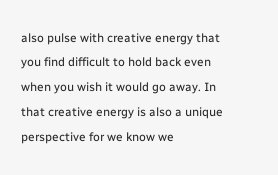also pulse with creative energy that you find difficult to hold back even when you wish it would go away. In that creative energy is also a unique perspective for we know we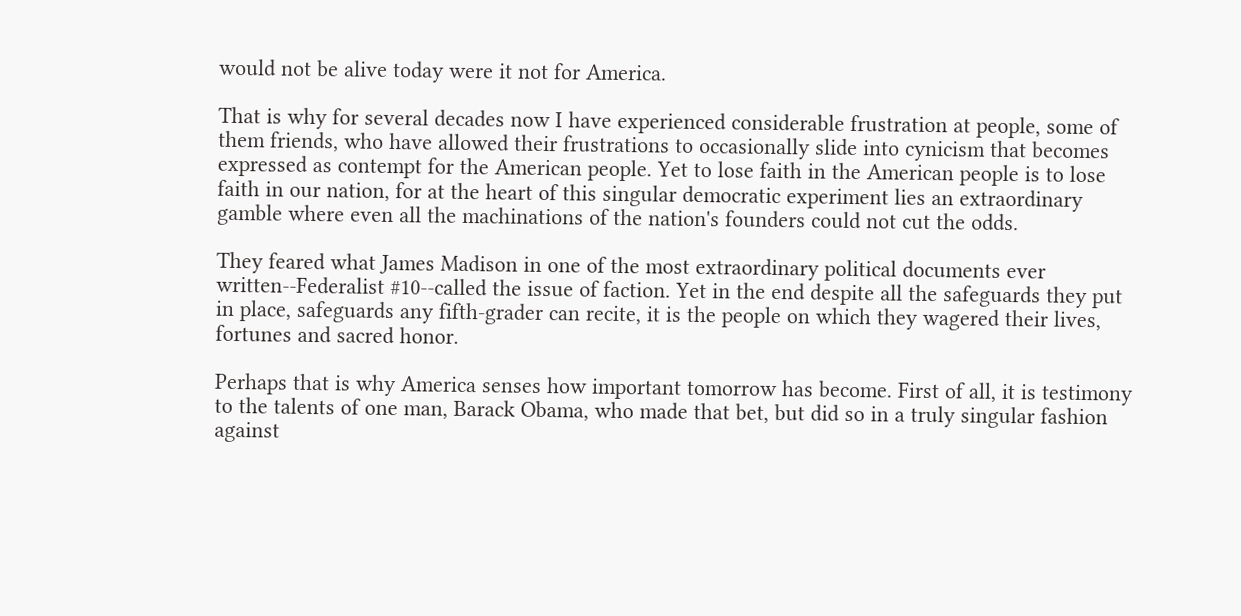would not be alive today were it not for America.

That is why for several decades now I have experienced considerable frustration at people, some of them friends, who have allowed their frustrations to occasionally slide into cynicism that becomes expressed as contempt for the American people. Yet to lose faith in the American people is to lose faith in our nation, for at the heart of this singular democratic experiment lies an extraordinary gamble where even all the machinations of the nation's founders could not cut the odds.

They feared what James Madison in one of the most extraordinary political documents ever written--Federalist #10--called the issue of faction. Yet in the end despite all the safeguards they put in place, safeguards any fifth-grader can recite, it is the people on which they wagered their lives, fortunes and sacred honor.

Perhaps that is why America senses how important tomorrow has become. First of all, it is testimony to the talents of one man, Barack Obama, who made that bet, but did so in a truly singular fashion against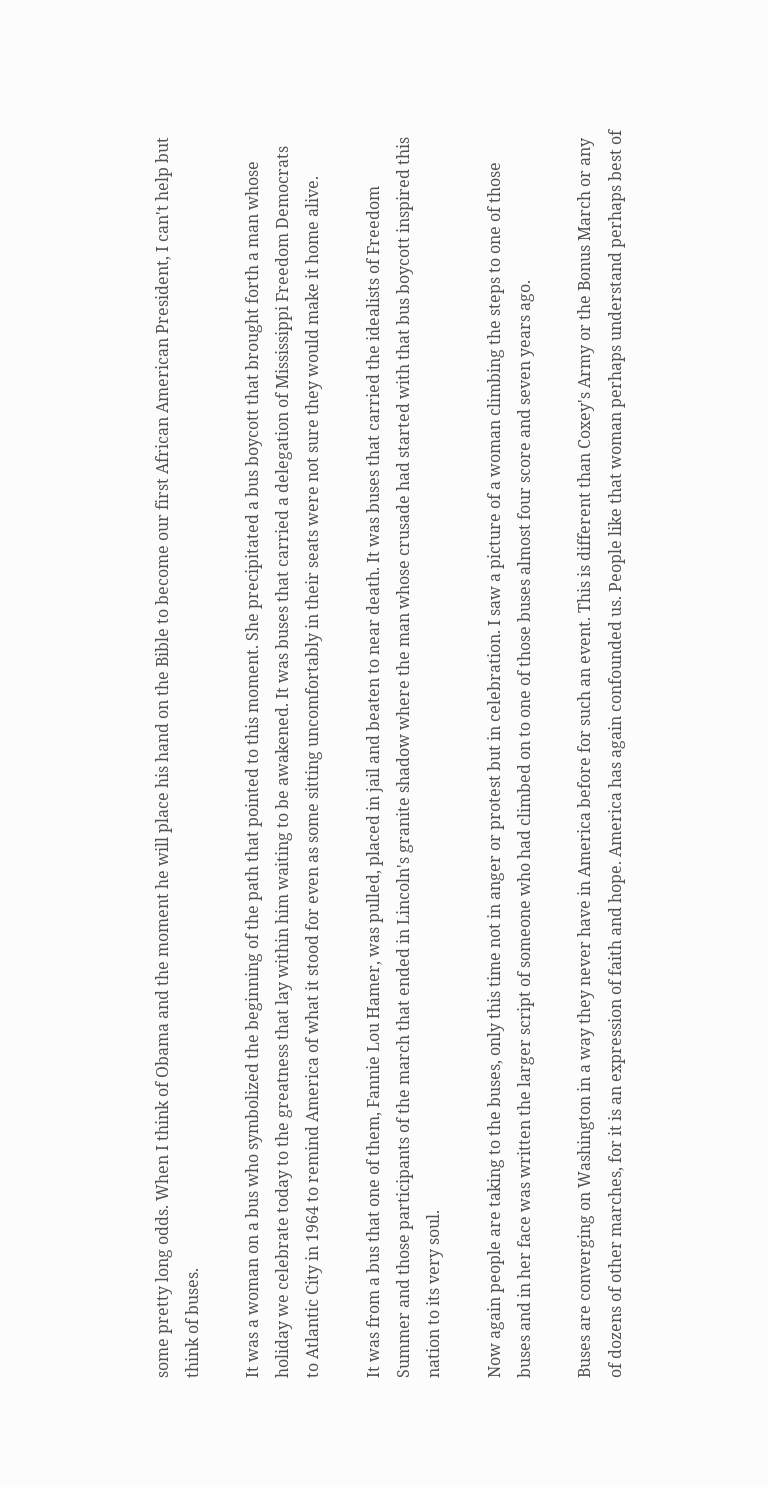some pretty long odds. When I think of Obama and the moment he will place his hand on the Bible to become our first African American President, I can't help but think of buses.

It was a woman on a bus who symbolized the beginning of the path that pointed to this moment. She precipitated a bus boycott that brought forth a man whose holiday we celebrate today to the greatness that lay within him waiting to be awakened. It was buses that carried a delegation of Mississippi Freedom Democrats to Atlantic City in 1964 to remind America of what it stood for even as some sitting uncomfortably in their seats were not sure they would make it home alive.

It was from a bus that one of them, Fannie Lou Hamer, was pulled, placed in jail and beaten to near death. It was buses that carried the idealists of Freedom Summer and those participants of the march that ended in Lincoln's granite shadow where the man whose crusade had started with that bus boycott inspired this nation to its very soul.

Now again people are taking to the buses, only this time not in anger or protest but in celebration. I saw a picture of a woman climbing the steps to one of those buses and in her face was written the larger script of someone who had climbed on to one of those buses almost four score and seven years ago.

Buses are converging on Washington in a way they never have in America before for such an event. This is different than Coxey's Army or the Bonus March or any of dozens of other marches, for it is an expression of faith and hope. America has again confounded us. People like that woman perhaps understand perhaps best of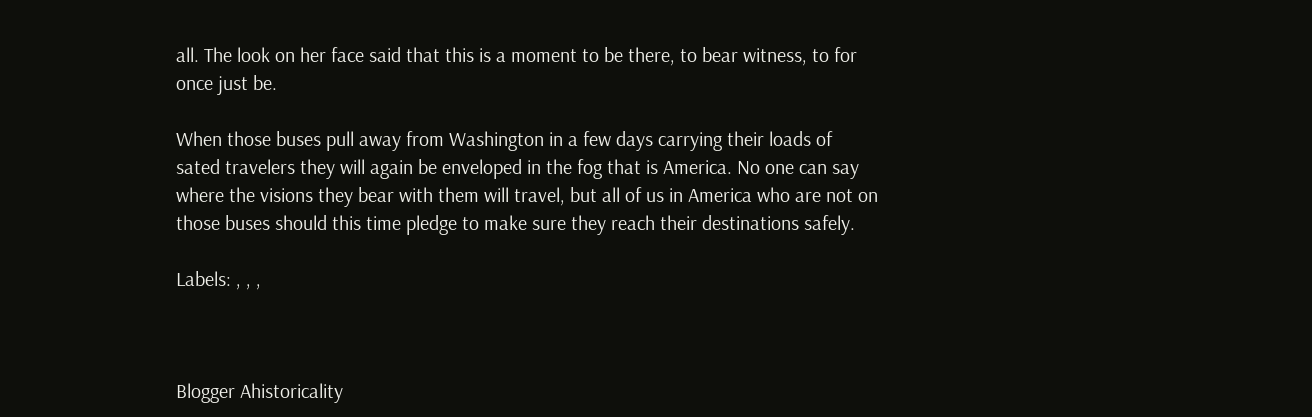all. The look on her face said that this is a moment to be there, to bear witness, to for once just be.

When those buses pull away from Washington in a few days carrying their loads of sated travelers they will again be enveloped in the fog that is America. No one can say where the visions they bear with them will travel, but all of us in America who are not on those buses should this time pledge to make sure they reach their destinations safely.

Labels: , , ,



Blogger Ahistoricality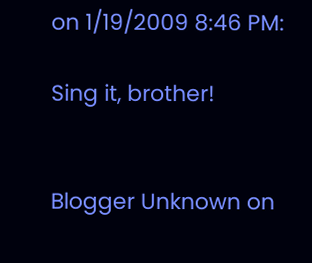on 1/19/2009 8:46 PM:

Sing it, brother!


Blogger Unknown on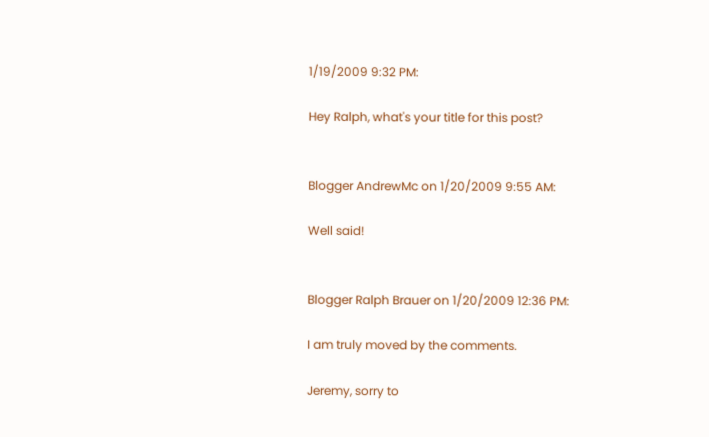1/19/2009 9:32 PM:

Hey Ralph, what's your title for this post?


Blogger AndrewMc on 1/20/2009 9:55 AM:

Well said!


Blogger Ralph Brauer on 1/20/2009 12:36 PM:

I am truly moved by the comments.

Jeremy, sorry to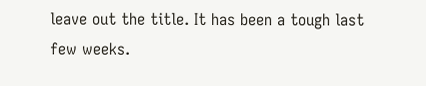leave out the title. It has been a tough last few weeks.